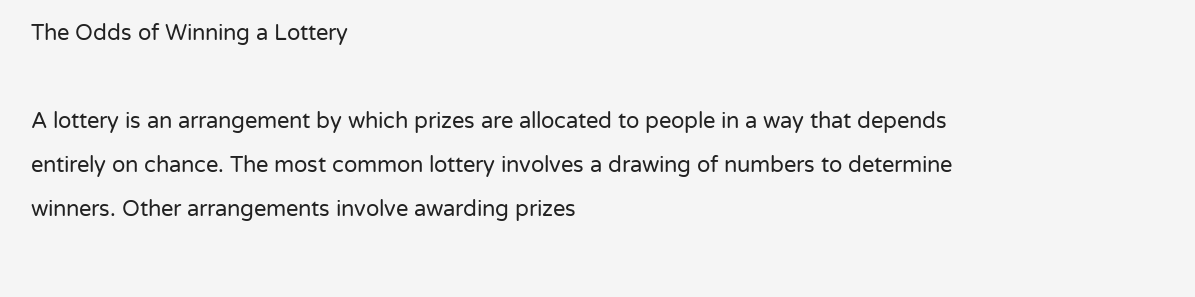The Odds of Winning a Lottery

A lottery is an arrangement by which prizes are allocated to people in a way that depends entirely on chance. The most common lottery involves a drawing of numbers to determine winners. Other arrangements involve awarding prizes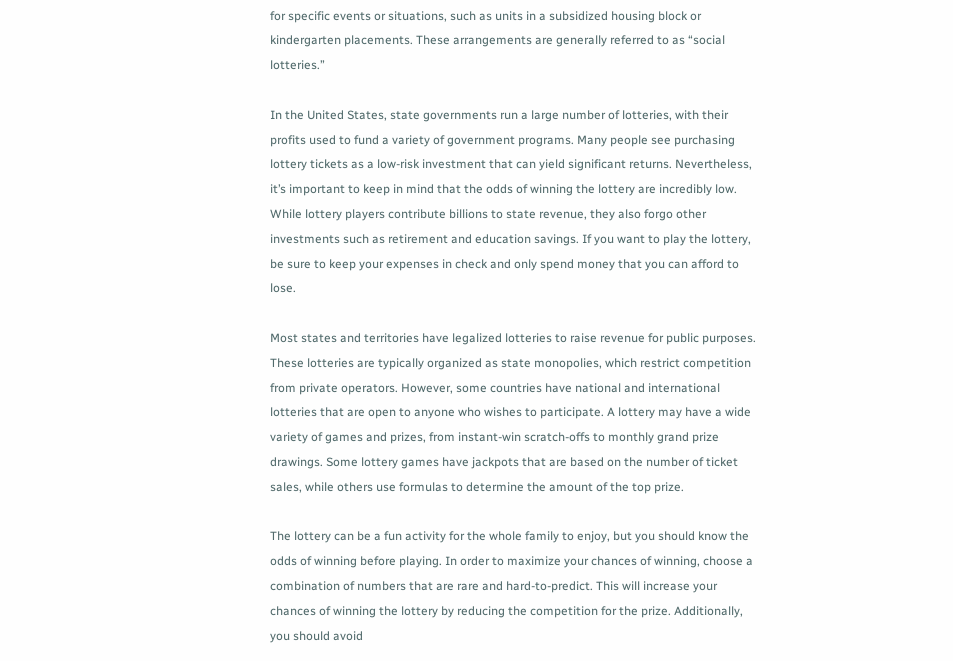for specific events or situations, such as units in a subsidized housing block or kindergarten placements. These arrangements are generally referred to as “social lotteries.”

In the United States, state governments run a large number of lotteries, with their profits used to fund a variety of government programs. Many people see purchasing lottery tickets as a low-risk investment that can yield significant returns. Nevertheless, it’s important to keep in mind that the odds of winning the lottery are incredibly low. While lottery players contribute billions to state revenue, they also forgo other investments such as retirement and education savings. If you want to play the lottery, be sure to keep your expenses in check and only spend money that you can afford to lose.

Most states and territories have legalized lotteries to raise revenue for public purposes. These lotteries are typically organized as state monopolies, which restrict competition from private operators. However, some countries have national and international lotteries that are open to anyone who wishes to participate. A lottery may have a wide variety of games and prizes, from instant-win scratch-offs to monthly grand prize drawings. Some lottery games have jackpots that are based on the number of ticket sales, while others use formulas to determine the amount of the top prize.

The lottery can be a fun activity for the whole family to enjoy, but you should know the odds of winning before playing. In order to maximize your chances of winning, choose a combination of numbers that are rare and hard-to-predict. This will increase your chances of winning the lottery by reducing the competition for the prize. Additionally, you should avoid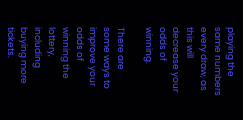playing the same numbers every draw, as this will decrease your odds of winning.

There are some ways to improve your odds of winning the lottery, including buying more tickets.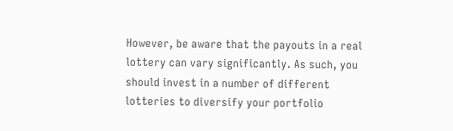However, be aware that the payouts in a real lottery can vary significantly. As such, you should invest in a number of different lotteries to diversify your portfolio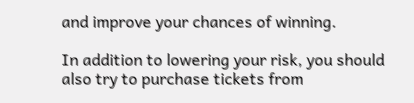and improve your chances of winning.

In addition to lowering your risk, you should also try to purchase tickets from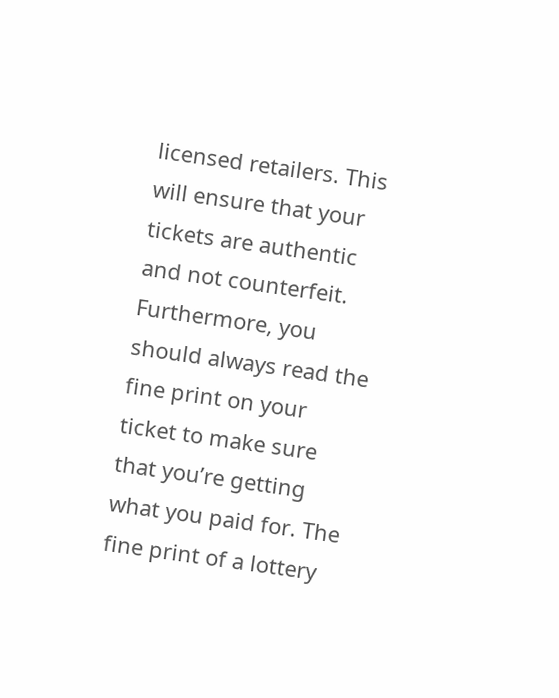licensed retailers. This will ensure that your tickets are authentic and not counterfeit. Furthermore, you should always read the fine print on your ticket to make sure that you’re getting what you paid for. The fine print of a lottery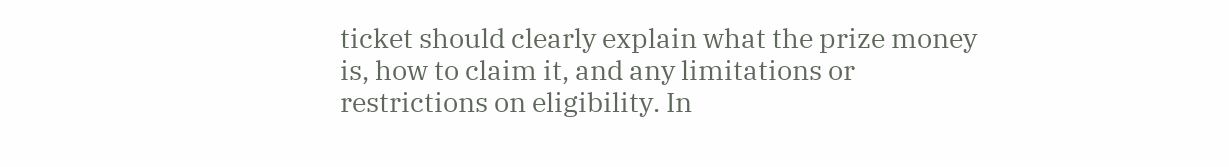ticket should clearly explain what the prize money is, how to claim it, and any limitations or restrictions on eligibility. In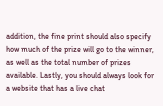addition, the fine print should also specify how much of the prize will go to the winner, as well as the total number of prizes available. Lastly, you should always look for a website that has a live chat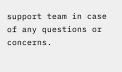support team in case of any questions or concerns.